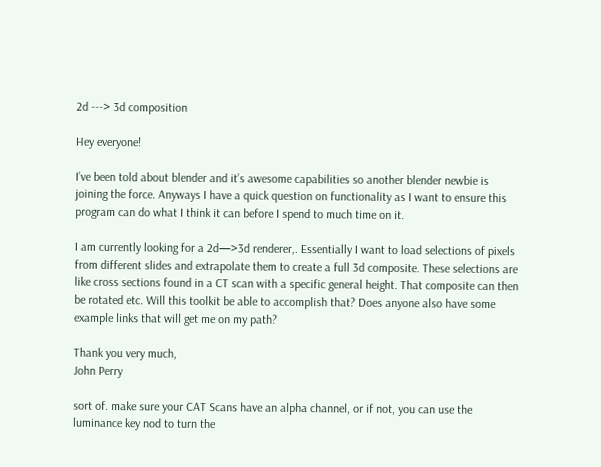2d ---> 3d composition

Hey everyone!

I’ve been told about blender and it’s awesome capabilities so another blender newbie is joining the force. Anyways I have a quick question on functionality as I want to ensure this program can do what I think it can before I spend to much time on it.

I am currently looking for a 2d—>3d renderer,. Essentially I want to load selections of pixels from different slides and extrapolate them to create a full 3d composite. These selections are like cross sections found in a CT scan with a specific general height. That composite can then be rotated etc. Will this toolkit be able to accomplish that? Does anyone also have some example links that will get me on my path?

Thank you very much,
John Perry

sort of. make sure your CAT Scans have an alpha channel, or if not, you can use the luminance key nod to turn the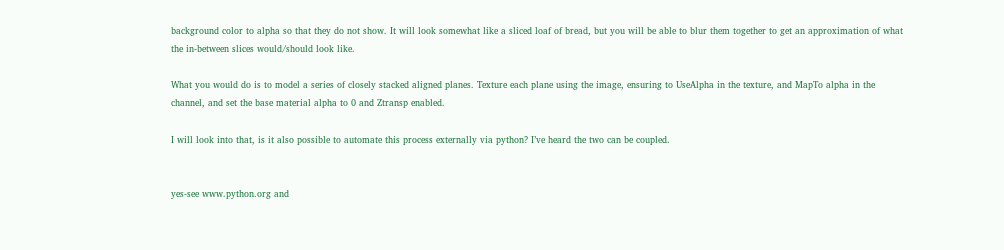background color to alpha so that they do not show. It will look somewhat like a sliced loaf of bread, but you will be able to blur them together to get an approximation of what the in-between slices would/should look like.

What you would do is to model a series of closely stacked aligned planes. Texture each plane using the image, ensuring to UseAlpha in the texture, and MapTo alpha in the channel, and set the base material alpha to 0 and Ztransp enabled.

I will look into that, is it also possible to automate this process externally via python? I’ve heard the two can be coupled.


yes-see www.python.org and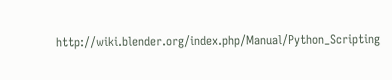http://wiki.blender.org/index.php/Manual/Python_Scripting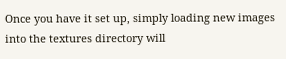Once you have it set up, simply loading new images into the textures directory will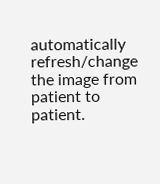automatically refresh/change the image from patient to patient.